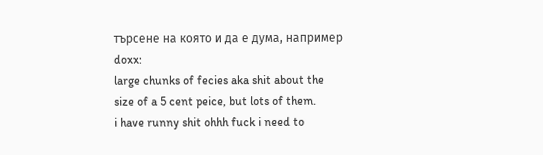търсене на която и да е дума, например doxx:
large chunks of fecies aka shit about the size of a 5 cent peice, but lots of them.
i have runny shit ohhh fuck i need to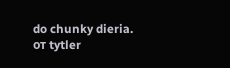do chunky dieria.
от tytler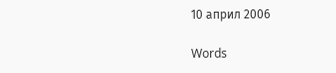10 април 2006

Words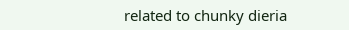related to chunky dieria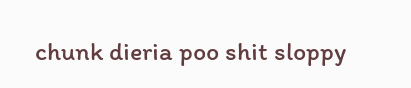chunk dieria poo shit sloppy